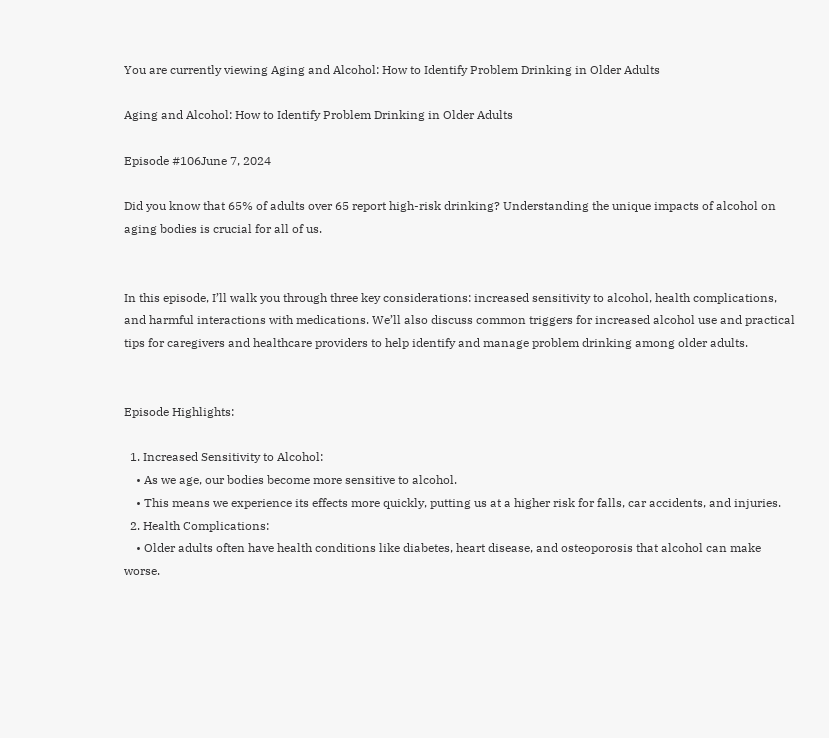You are currently viewing Aging and Alcohol: How to Identify Problem Drinking in Older Adults

Aging and Alcohol: How to Identify Problem Drinking in Older Adults

Episode #106June 7, 2024

Did you know that 65% of adults over 65 report high-risk drinking? Understanding the unique impacts of alcohol on aging bodies is crucial for all of us.


In this episode, I’ll walk you through three key considerations: increased sensitivity to alcohol, health complications, and harmful interactions with medications. We’ll also discuss common triggers for increased alcohol use and practical tips for caregivers and healthcare providers to help identify and manage problem drinking among older adults.


Episode Highlights:

  1. Increased Sensitivity to Alcohol:
    • As we age, our bodies become more sensitive to alcohol.
    • This means we experience its effects more quickly, putting us at a higher risk for falls, car accidents, and injuries.
  2. Health Complications:
    • Older adults often have health conditions like diabetes, heart disease, and osteoporosis that alcohol can make worse.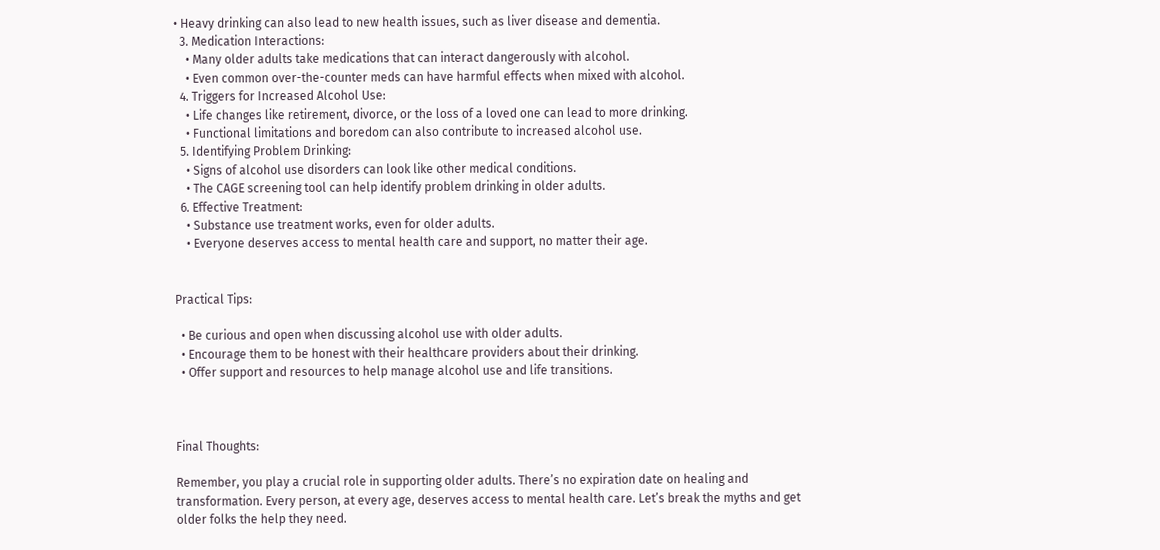• Heavy drinking can also lead to new health issues, such as liver disease and dementia.
  3. Medication Interactions:
    • Many older adults take medications that can interact dangerously with alcohol.
    • Even common over-the-counter meds can have harmful effects when mixed with alcohol.
  4. Triggers for Increased Alcohol Use:
    • Life changes like retirement, divorce, or the loss of a loved one can lead to more drinking.
    • Functional limitations and boredom can also contribute to increased alcohol use.
  5. Identifying Problem Drinking:
    • Signs of alcohol use disorders can look like other medical conditions.
    • The CAGE screening tool can help identify problem drinking in older adults.
  6. Effective Treatment:
    • Substance use treatment works, even for older adults.
    • Everyone deserves access to mental health care and support, no matter their age.


Practical Tips:

  • Be curious and open when discussing alcohol use with older adults.
  • Encourage them to be honest with their healthcare providers about their drinking.
  • Offer support and resources to help manage alcohol use and life transitions.



Final Thoughts:

Remember, you play a crucial role in supporting older adults. There’s no expiration date on healing and transformation. Every person, at every age, deserves access to mental health care. Let’s break the myths and get older folks the help they need.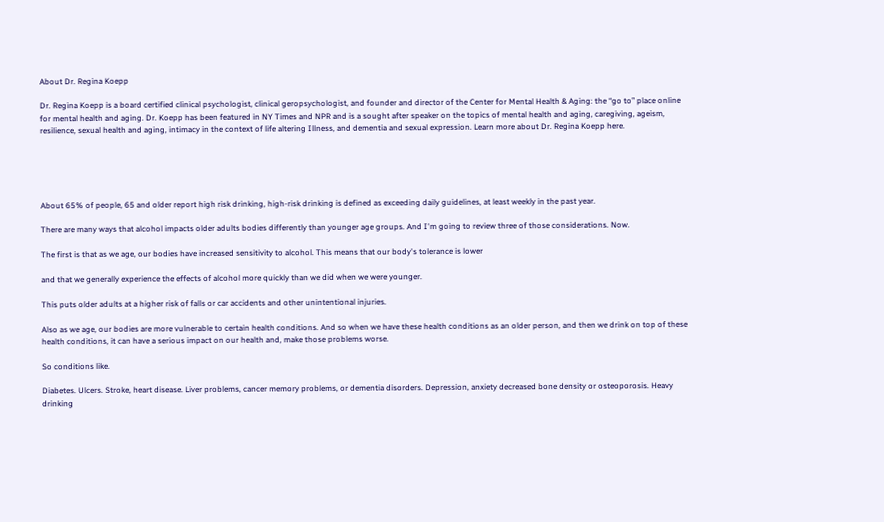About Dr. Regina Koepp

Dr. Regina Koepp is a board certified clinical psychologist, clinical geropsychologist, and founder and director of the Center for Mental Health & Aging: the “go to” place online for mental health and aging. Dr. Koepp has been featured in NY Times and NPR and is a sought after speaker on the topics of mental health and aging, caregiving, ageism, resilience, sexual health and aging, intimacy in the context of life altering Illness, and dementia and sexual expression. Learn more about Dr. Regina Koepp here.





About 65% of people, 65 and older report high risk drinking, high-risk drinking is defined as exceeding daily guidelines, at least weekly in the past year.

There are many ways that alcohol impacts older adults bodies differently than younger age groups. And I'm going to review three of those considerations. Now.

The first is that as we age, our bodies have increased sensitivity to alcohol. This means that our body's tolerance is lower

and that we generally experience the effects of alcohol more quickly than we did when we were younger.

This puts older adults at a higher risk of falls or car accidents and other unintentional injuries.

Also as we age, our bodies are more vulnerable to certain health conditions. And so when we have these health conditions as an older person, and then we drink on top of these health conditions, it can have a serious impact on our health and, make those problems worse.

So conditions like.

Diabetes. Ulcers. Stroke, heart disease. Liver problems, cancer memory problems, or dementia disorders. Depression, anxiety decreased bone density or osteoporosis. Heavy drinking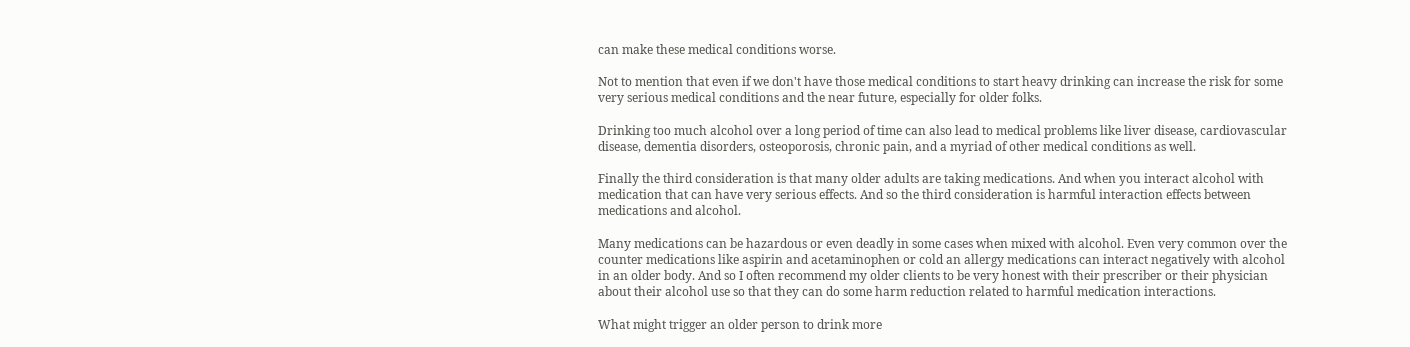can make these medical conditions worse.

Not to mention that even if we don't have those medical conditions to start heavy drinking can increase the risk for some very serious medical conditions and the near future, especially for older folks.

Drinking too much alcohol over a long period of time can also lead to medical problems like liver disease, cardiovascular disease, dementia disorders, osteoporosis, chronic pain, and a myriad of other medical conditions as well.

Finally the third consideration is that many older adults are taking medications. And when you interact alcohol with medication that can have very serious effects. And so the third consideration is harmful interaction effects between medications and alcohol.

Many medications can be hazardous or even deadly in some cases when mixed with alcohol. Even very common over the counter medications like aspirin and acetaminophen or cold an allergy medications can interact negatively with alcohol in an older body. And so I often recommend my older clients to be very honest with their prescriber or their physician about their alcohol use so that they can do some harm reduction related to harmful medication interactions.

What might trigger an older person to drink more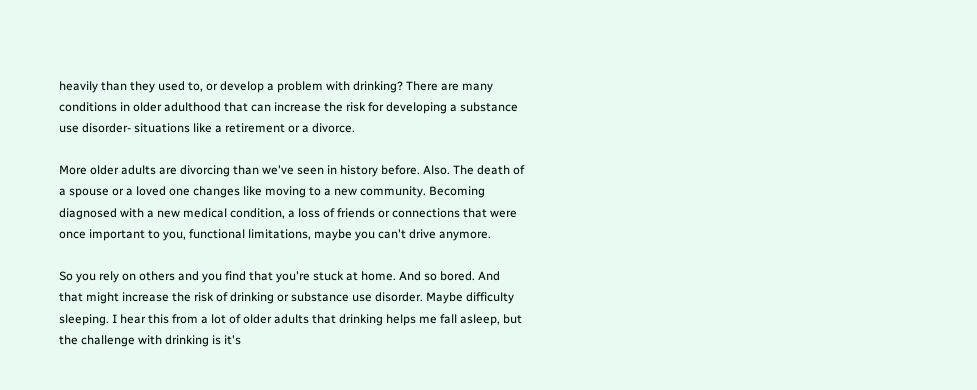heavily than they used to, or develop a problem with drinking? There are many conditions in older adulthood that can increase the risk for developing a substance use disorder- situations like a retirement or a divorce.

More older adults are divorcing than we've seen in history before. Also. The death of a spouse or a loved one changes like moving to a new community. Becoming diagnosed with a new medical condition, a loss of friends or connections that were once important to you, functional limitations, maybe you can't drive anymore.

So you rely on others and you find that you're stuck at home. And so bored. And that might increase the risk of drinking or substance use disorder. Maybe difficulty sleeping. I hear this from a lot of older adults that drinking helps me fall asleep, but the challenge with drinking is it's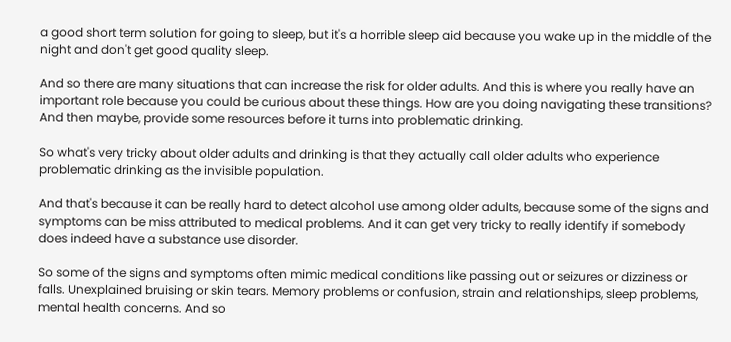a good short term solution for going to sleep, but it's a horrible sleep aid because you wake up in the middle of the night and don't get good quality sleep.

And so there are many situations that can increase the risk for older adults. And this is where you really have an important role because you could be curious about these things. How are you doing navigating these transitions? And then maybe, provide some resources before it turns into problematic drinking.

So what's very tricky about older adults and drinking is that they actually call older adults who experience problematic drinking as the invisible population.

And that's because it can be really hard to detect alcohol use among older adults, because some of the signs and symptoms can be miss attributed to medical problems. And it can get very tricky to really identify if somebody does indeed have a substance use disorder.

So some of the signs and symptoms often mimic medical conditions like passing out or seizures or dizziness or falls. Unexplained bruising or skin tears. Memory problems or confusion, strain and relationships, sleep problems, mental health concerns. And so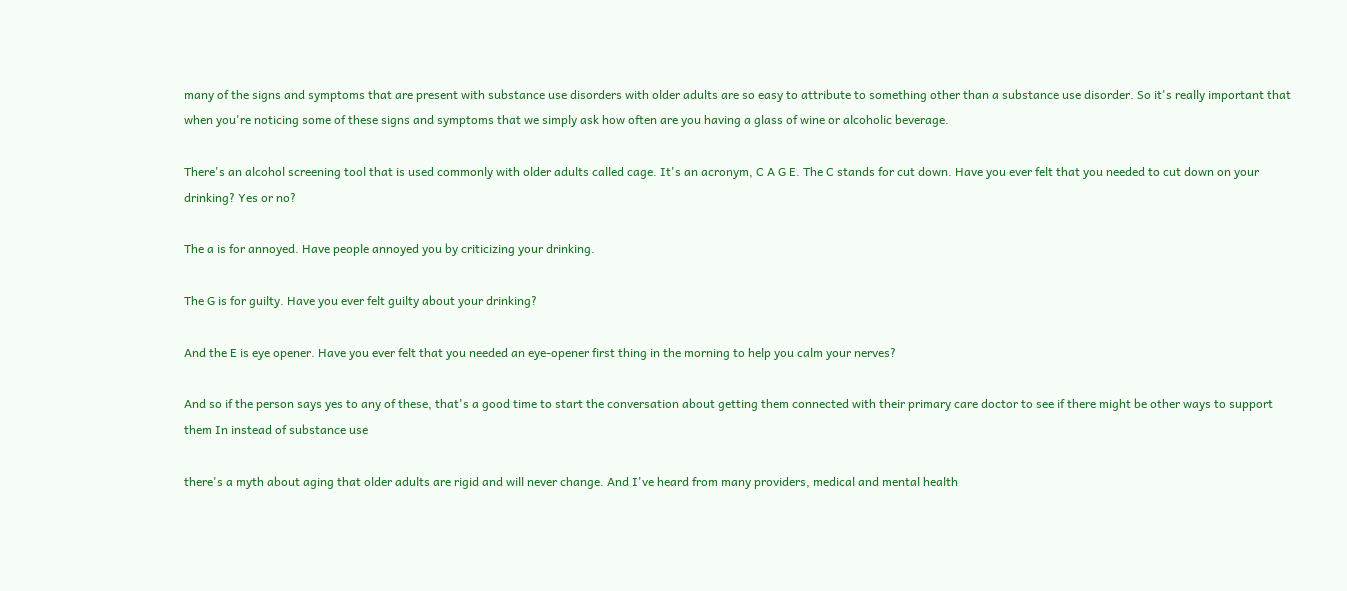many of the signs and symptoms that are present with substance use disorders with older adults are so easy to attribute to something other than a substance use disorder. So it's really important that when you're noticing some of these signs and symptoms that we simply ask how often are you having a glass of wine or alcoholic beverage.

There's an alcohol screening tool that is used commonly with older adults called cage. It's an acronym, C A G E. The C stands for cut down. Have you ever felt that you needed to cut down on your drinking? Yes or no?

The a is for annoyed. Have people annoyed you by criticizing your drinking.

The G is for guilty. Have you ever felt guilty about your drinking?

And the E is eye opener. Have you ever felt that you needed an eye-opener first thing in the morning to help you calm your nerves?

And so if the person says yes to any of these, that's a good time to start the conversation about getting them connected with their primary care doctor to see if there might be other ways to support them In instead of substance use

there's a myth about aging that older adults are rigid and will never change. And I've heard from many providers, medical and mental health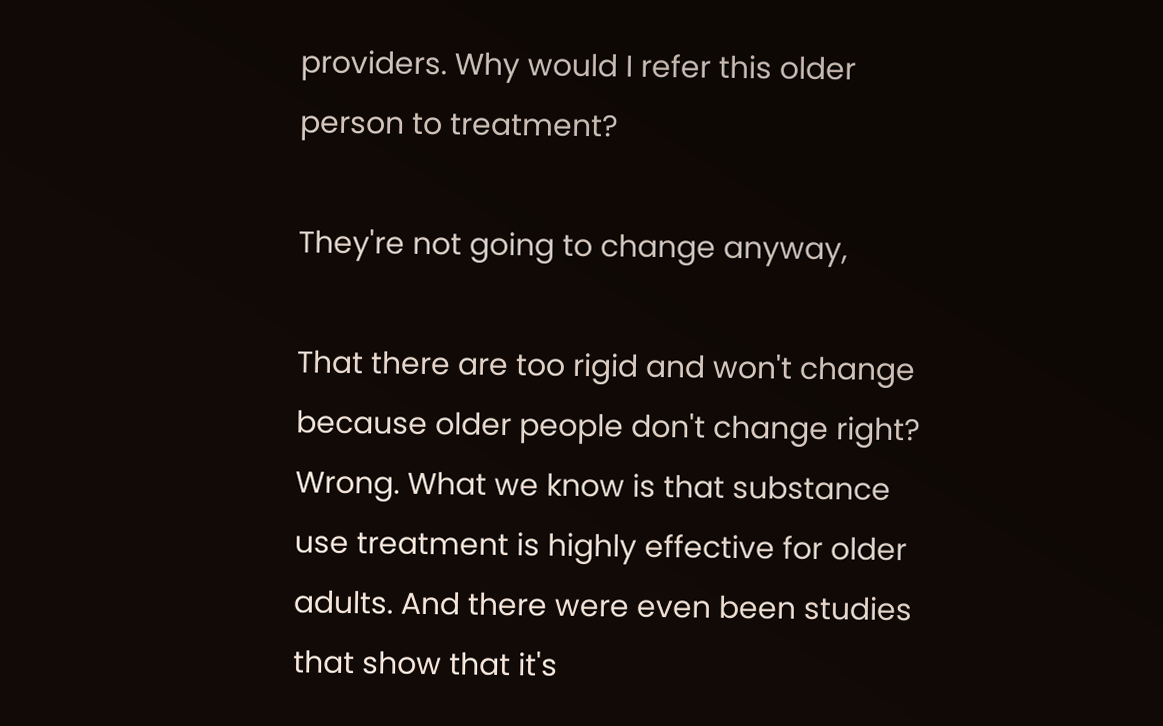providers. Why would I refer this older person to treatment?

They're not going to change anyway,

That there are too rigid and won't change because older people don't change right? Wrong. What we know is that substance use treatment is highly effective for older adults. And there were even been studies that show that it's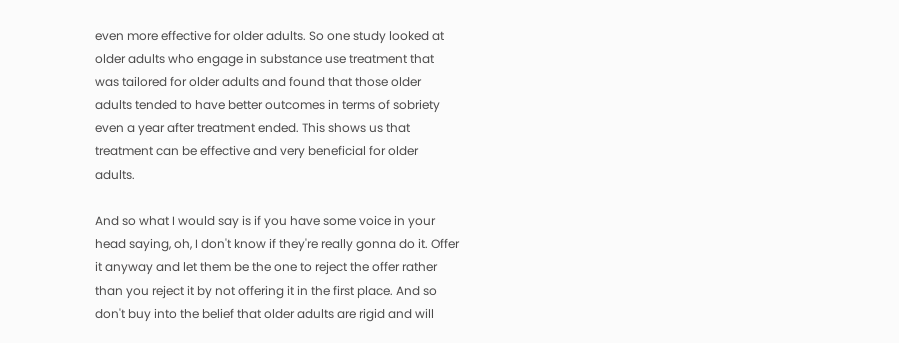even more effective for older adults. So one study looked at older adults who engage in substance use treatment that was tailored for older adults and found that those older adults tended to have better outcomes in terms of sobriety even a year after treatment ended. This shows us that treatment can be effective and very beneficial for older adults.

And so what I would say is if you have some voice in your head saying, oh, I don't know if they're really gonna do it. Offer it anyway and let them be the one to reject the offer rather than you reject it by not offering it in the first place. And so don't buy into the belief that older adults are rigid and will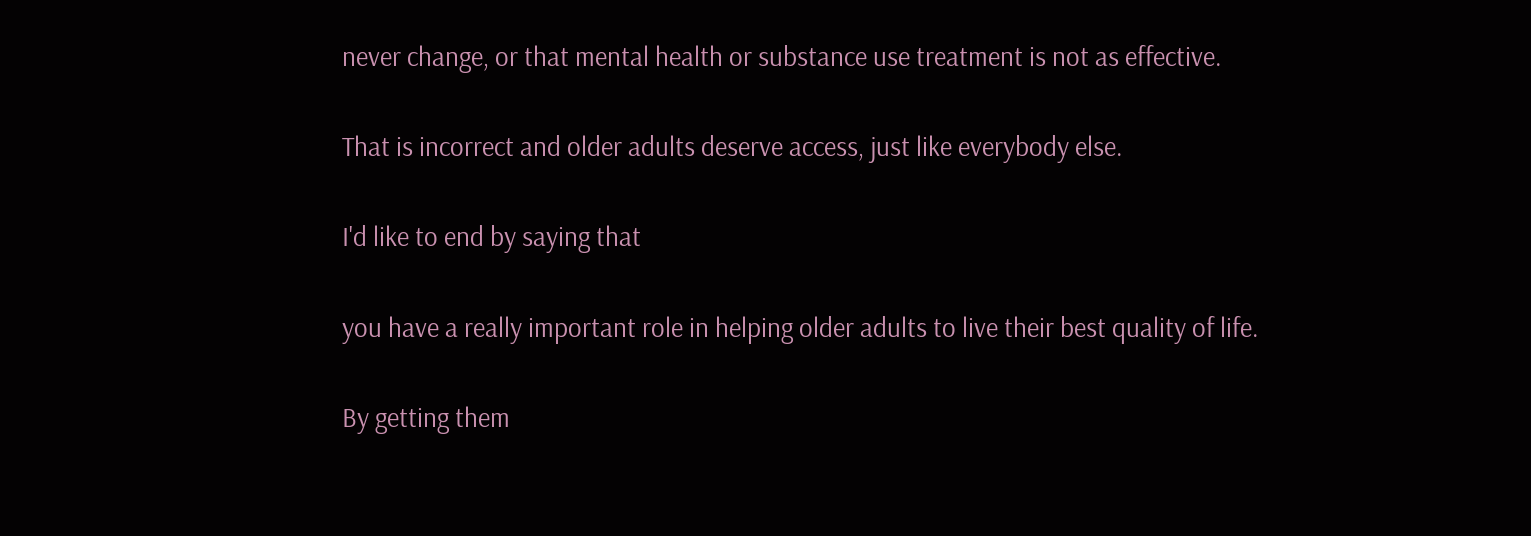never change, or that mental health or substance use treatment is not as effective.

That is incorrect and older adults deserve access, just like everybody else.

I'd like to end by saying that

you have a really important role in helping older adults to live their best quality of life.

By getting them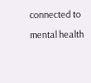connected to mental health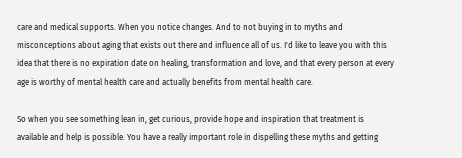care and medical supports. When you notice changes. And to not buying in to myths and misconceptions about aging that exists out there and influence all of us. I'd like to leave you with this idea that there is no expiration date on healing, transformation and love, and that every person at every age is worthy of mental health care and actually benefits from mental health care.

So when you see something lean in, get curious, provide hope and inspiration that treatment is available and help is possible. You have a really important role in dispelling these myths and getting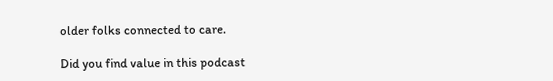older folks connected to care.

Did you find value in this podcast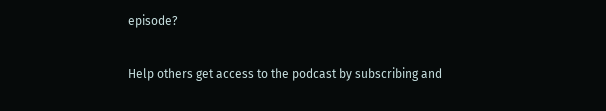episode?

Help others get access to the podcast by subscribing and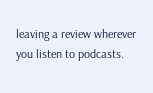leaving a review wherever you listen to podcasts.